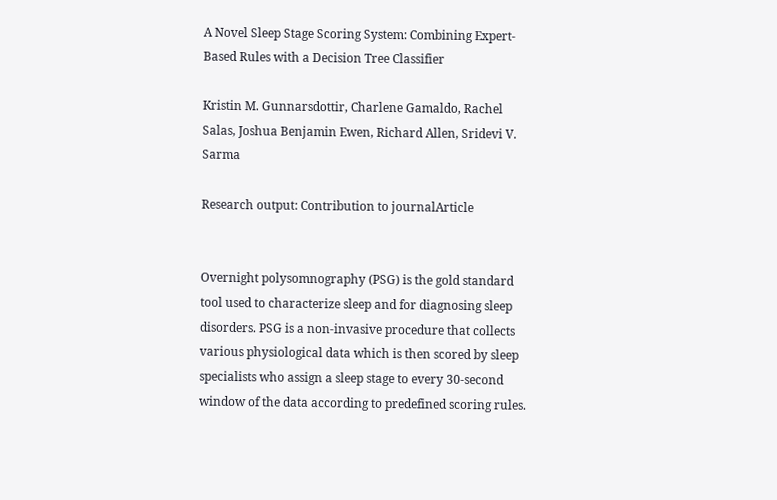A Novel Sleep Stage Scoring System: Combining Expert-Based Rules with a Decision Tree Classifier

Kristin M. Gunnarsdottir, Charlene Gamaldo, Rachel Salas, Joshua Benjamin Ewen, Richard Allen, Sridevi V. Sarma

Research output: Contribution to journalArticle


Overnight polysomnography (PSG) is the gold standard tool used to characterize sleep and for diagnosing sleep disorders. PSG is a non-invasive procedure that collects various physiological data which is then scored by sleep specialists who assign a sleep stage to every 30-second window of the data according to predefined scoring rules.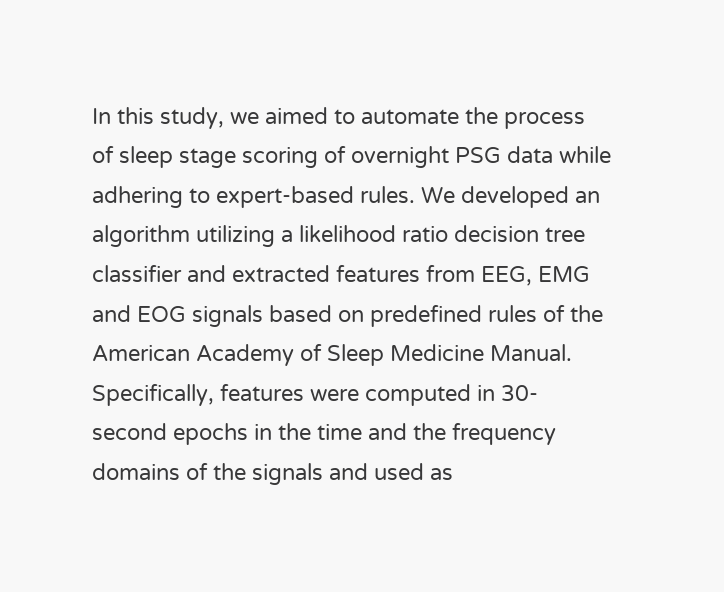In this study, we aimed to automate the process of sleep stage scoring of overnight PSG data while adhering to expert-based rules. We developed an algorithm utilizing a likelihood ratio decision tree classifier and extracted features from EEG, EMG and EOG signals based on predefined rules of the American Academy of Sleep Medicine Manual. Specifically, features were computed in 30-second epochs in the time and the frequency domains of the signals and used as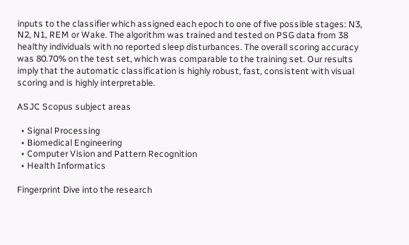inputs to the classifier which assigned each epoch to one of five possible stages: N3, N2, N1, REM or Wake. The algorithm was trained and tested on PSG data from 38 healthy individuals with no reported sleep disturbances. The overall scoring accuracy was 80.70% on the test set, which was comparable to the training set. Our results imply that the automatic classification is highly robust, fast, consistent with visual scoring and is highly interpretable.

ASJC Scopus subject areas

  • Signal Processing
  • Biomedical Engineering
  • Computer Vision and Pattern Recognition
  • Health Informatics

Fingerprint Dive into the research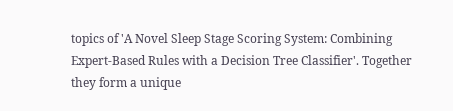topics of 'A Novel Sleep Stage Scoring System: Combining Expert-Based Rules with a Decision Tree Classifier'. Together they form a unique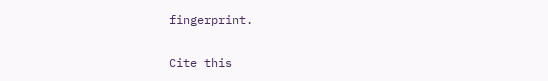fingerprint.

Cite this